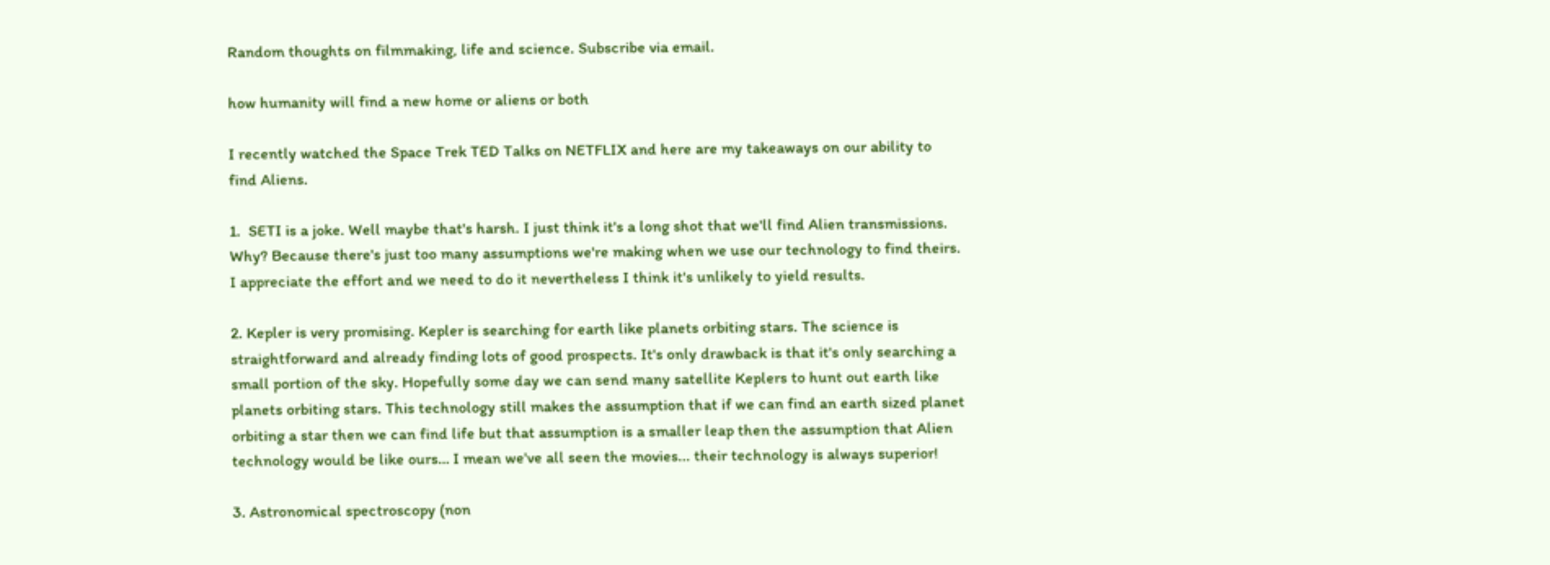Random thoughts on filmmaking, life and science. Subscribe via email.

how humanity will find a new home or aliens or both

I recently watched the Space Trek TED Talks on NETFLIX and here are my takeaways on our ability to find Aliens.

1.  SETI is a joke. Well maybe that's harsh. I just think it's a long shot that we'll find Alien transmissions. Why? Because there's just too many assumptions we're making when we use our technology to find theirs. I appreciate the effort and we need to do it nevertheless I think it's unlikely to yield results.

2. Kepler is very promising. Kepler is searching for earth like planets orbiting stars. The science is straightforward and already finding lots of good prospects. It's only drawback is that it's only searching a small portion of the sky. Hopefully some day we can send many satellite Keplers to hunt out earth like planets orbiting stars. This technology still makes the assumption that if we can find an earth sized planet orbiting a star then we can find life but that assumption is a smaller leap then the assumption that Alien technology would be like ours… I mean we've all seen the movies... their technology is always superior!

3. Astronomical spectroscopy (non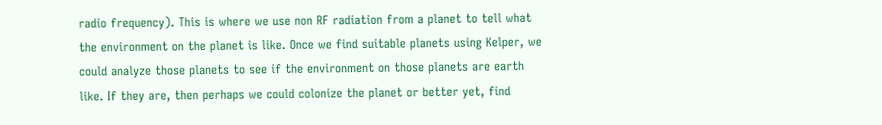radio frequency). This is where we use non RF radiation from a planet to tell what the environment on the planet is like. Once we find suitable planets using Kelper, we could analyze those planets to see if the environment on those planets are earth like. If they are, then perhaps we could colonize the planet or better yet, find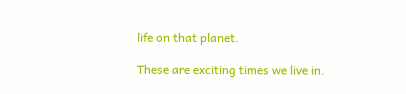life on that planet.

These are exciting times we live in.